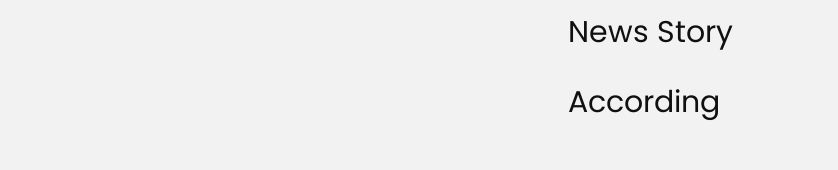News Story

According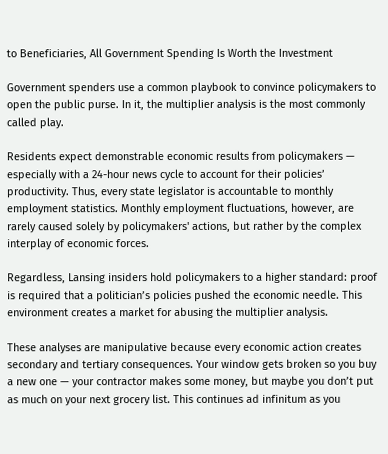to Beneficiaries, All Government Spending Is Worth the Investment

Government spenders use a common playbook to convince policymakers to open the public purse. In it, the multiplier analysis is the most commonly called play.

Residents expect demonstrable economic results from policymakers — especially with a 24-hour news cycle to account for their policies’ productivity. Thus, every state legislator is accountable to monthly employment statistics. Monthly employment fluctuations, however, are rarely caused solely by policymakers' actions, but rather by the complex interplay of economic forces.

Regardless, Lansing insiders hold policymakers to a higher standard: proof is required that a politician’s policies pushed the economic needle. This environment creates a market for abusing the multiplier analysis.

These analyses are manipulative because every economic action creates secondary and tertiary consequences. Your window gets broken so you buy a new one — your contractor makes some money, but maybe you don’t put as much on your next grocery list. This continues ad infinitum as you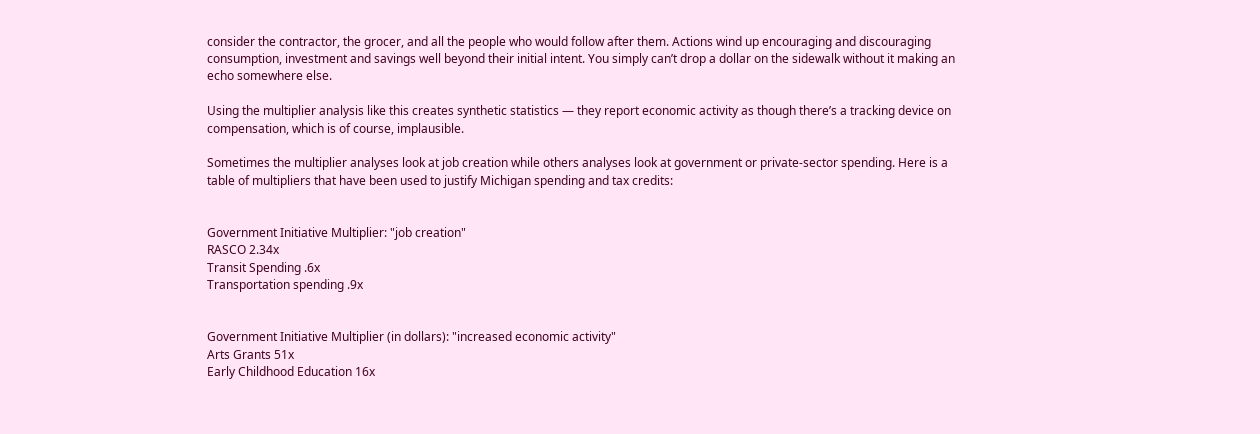consider the contractor, the grocer, and all the people who would follow after them. Actions wind up encouraging and discouraging consumption, investment and savings well beyond their initial intent. You simply can’t drop a dollar on the sidewalk without it making an echo somewhere else.

Using the multiplier analysis like this creates synthetic statistics — they report economic activity as though there’s a tracking device on compensation, which is of course, implausible.

Sometimes the multiplier analyses look at job creation while others analyses look at government or private-sector spending. Here is a table of multipliers that have been used to justify Michigan spending and tax credits:


Government Initiative Multiplier: "job creation"
RASCO 2.34x
Transit Spending .6x
Transportation spending .9x


Government Initiative Multiplier (in dollars): "increased economic activity"
Arts Grants 51x
Early Childhood Education 16x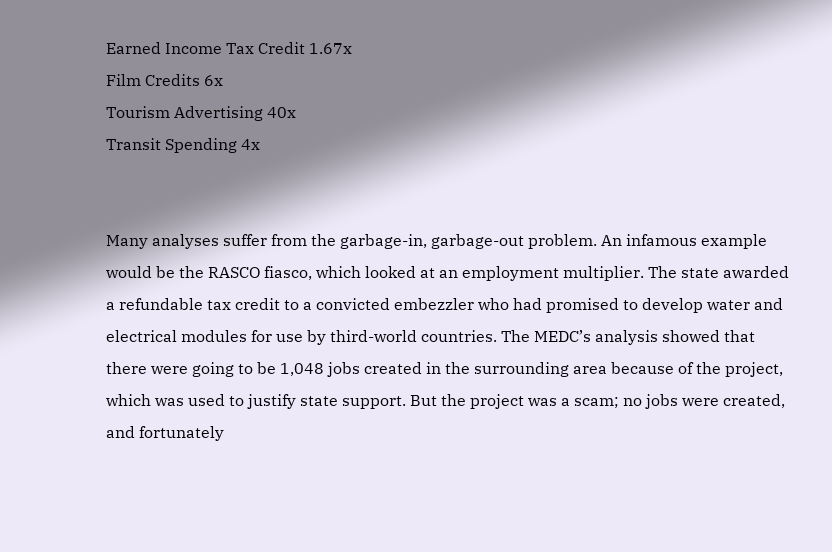Earned Income Tax Credit 1.67x
Film Credits 6x
Tourism Advertising 40x
Transit Spending 4x


Many analyses suffer from the garbage-in, garbage-out problem. An infamous example would be the RASCO fiasco, which looked at an employment multiplier. The state awarded a refundable tax credit to a convicted embezzler who had promised to develop water and electrical modules for use by third-world countries. The MEDC’s analysis showed that there were going to be 1,048 jobs created in the surrounding area because of the project, which was used to justify state support. But the project was a scam; no jobs were created, and fortunately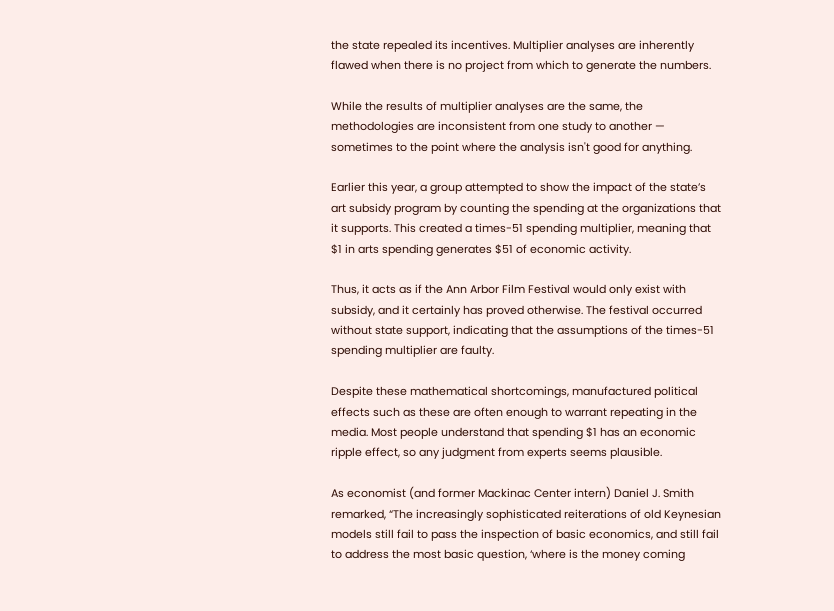the state repealed its incentives. Multiplier analyses are inherently flawed when there is no project from which to generate the numbers.

While the results of multiplier analyses are the same, the methodologies are inconsistent from one study to another — sometimes to the point where the analysis isn't good for anything.

Earlier this year, a group attempted to show the impact of the state’s art subsidy program by counting the spending at the organizations that it supports. This created a times-51 spending multiplier, meaning that $1 in arts spending generates $51 of economic activity.

Thus, it acts as if the Ann Arbor Film Festival would only exist with subsidy, and it certainly has proved otherwise. The festival occurred without state support, indicating that the assumptions of the times-51 spending multiplier are faulty.

Despite these mathematical shortcomings, manufactured political effects such as these are often enough to warrant repeating in the media. Most people understand that spending $1 has an economic ripple effect, so any judgment from experts seems plausible.

As economist (and former Mackinac Center intern) Daniel J. Smith remarked, “The increasingly sophisticated reiterations of old Keynesian models still fail to pass the inspection of basic economics, and still fail to address the most basic question, ‘where is the money coming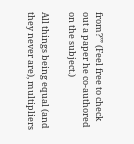from?’” (Feel free to check out a paper he co-authored on the subject.)

All things being equal (and they never are), multipliers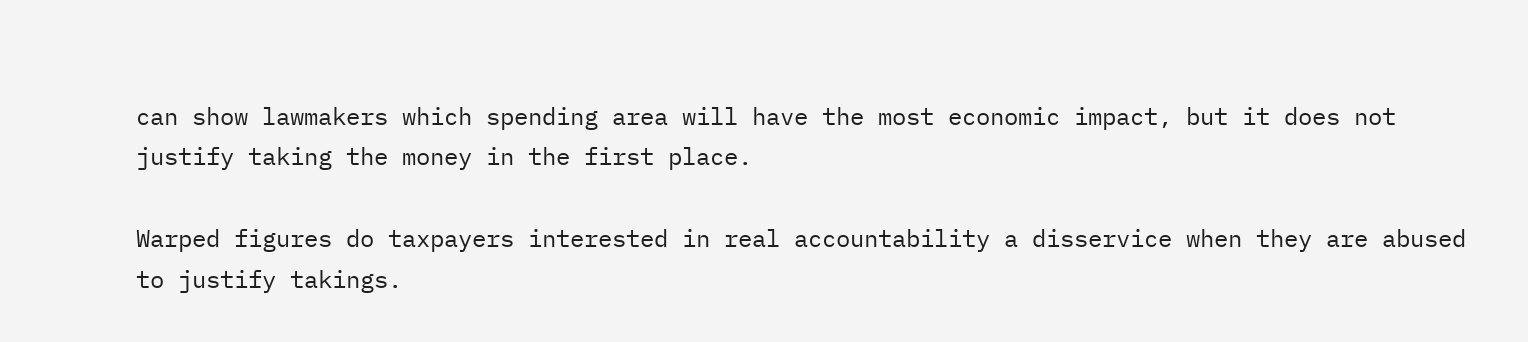can show lawmakers which spending area will have the most economic impact, but it does not justify taking the money in the first place.

Warped figures do taxpayers interested in real accountability a disservice when they are abused to justify takings.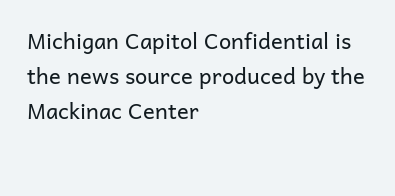Michigan Capitol Confidential is the news source produced by the Mackinac Center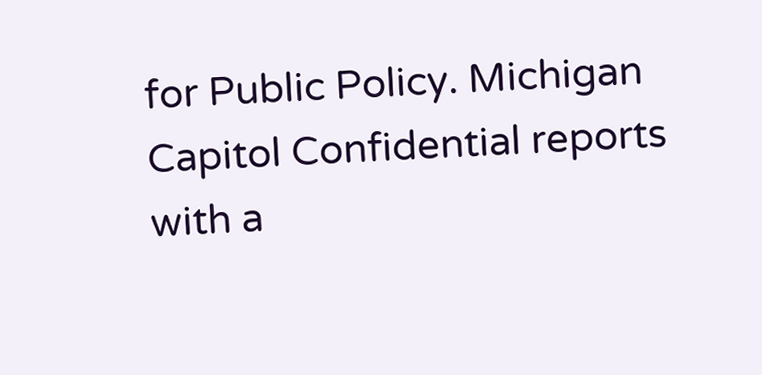for Public Policy. Michigan Capitol Confidential reports with a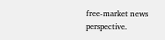free-market news perspective.